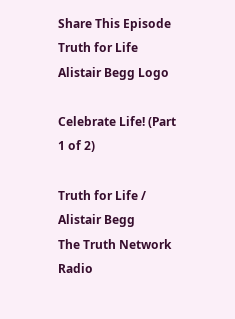Share This Episode
Truth for Life Alistair Begg Logo

Celebrate Life! (Part 1 of 2)

Truth for Life / Alistair Begg
The Truth Network Radio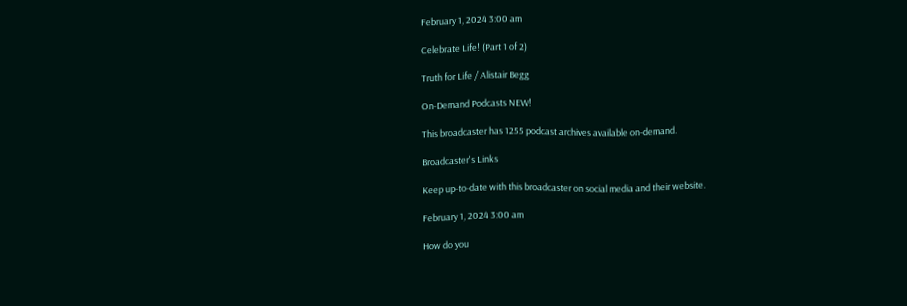February 1, 2024 3:00 am

Celebrate Life! (Part 1 of 2)

Truth for Life / Alistair Begg

On-Demand Podcasts NEW!

This broadcaster has 1255 podcast archives available on-demand.

Broadcaster's Links

Keep up-to-date with this broadcaster on social media and their website.

February 1, 2024 3:00 am

How do you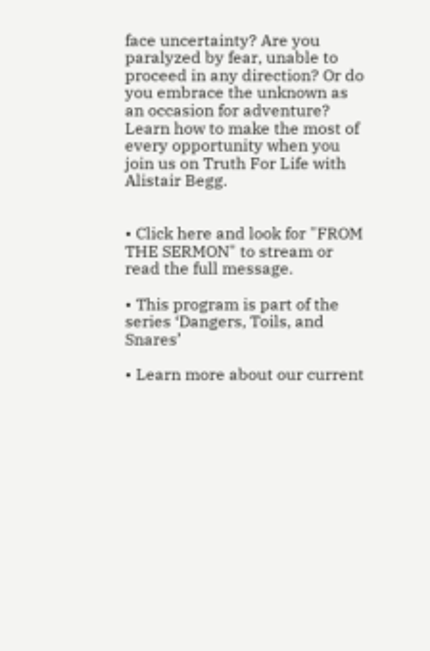face uncertainty? Are you paralyzed by fear, unable to proceed in any direction? Or do you embrace the unknown as an occasion for adventure? Learn how to make the most of every opportunity when you join us on Truth For Life with Alistair Begg.


• Click here and look for "FROM THE SERMON" to stream or read the full message.

• This program is part of the series ‘Dangers, Toils, and Snares’

• Learn more about our current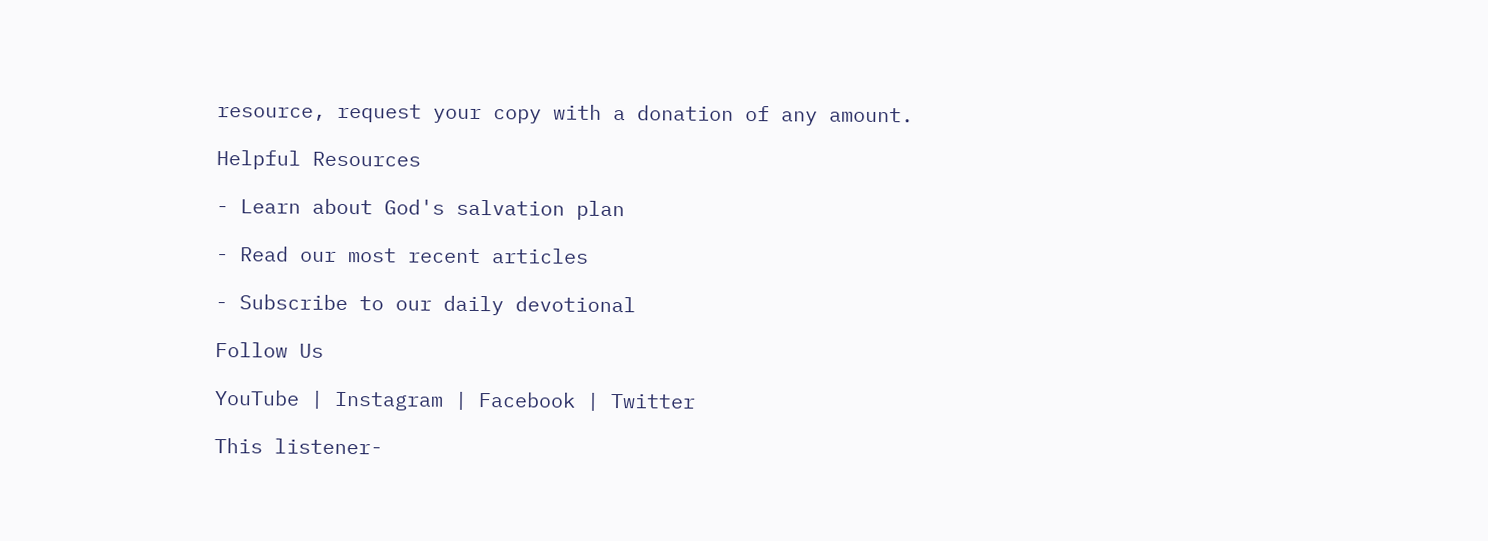resource, request your copy with a donation of any amount.

Helpful Resources

- Learn about God's salvation plan

- Read our most recent articles

- Subscribe to our daily devotional

Follow Us

YouTube | Instagram | Facebook | Twitter

This listener-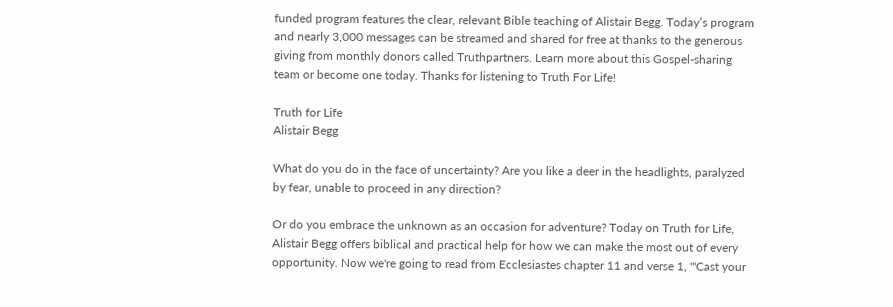funded program features the clear, relevant Bible teaching of Alistair Begg. Today’s program and nearly 3,000 messages can be streamed and shared for free at thanks to the generous giving from monthly donors called Truthpartners. Learn more about this Gospel-sharing team or become one today. Thanks for listening to Truth For Life!

Truth for Life
Alistair Begg

What do you do in the face of uncertainty? Are you like a deer in the headlights, paralyzed by fear, unable to proceed in any direction?

Or do you embrace the unknown as an occasion for adventure? Today on Truth for Life, Alistair Begg offers biblical and practical help for how we can make the most out of every opportunity. Now we're going to read from Ecclesiastes chapter 11 and verse 1, "'Cast your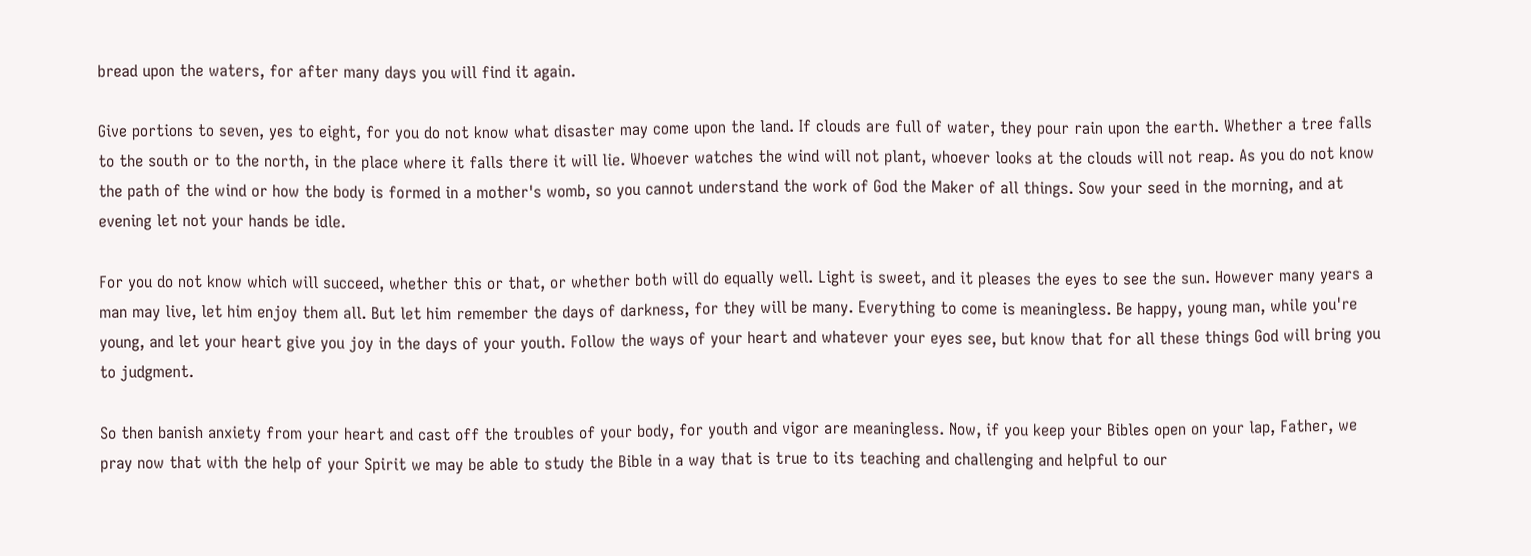bread upon the waters, for after many days you will find it again.

Give portions to seven, yes to eight, for you do not know what disaster may come upon the land. If clouds are full of water, they pour rain upon the earth. Whether a tree falls to the south or to the north, in the place where it falls there it will lie. Whoever watches the wind will not plant, whoever looks at the clouds will not reap. As you do not know the path of the wind or how the body is formed in a mother's womb, so you cannot understand the work of God the Maker of all things. Sow your seed in the morning, and at evening let not your hands be idle.

For you do not know which will succeed, whether this or that, or whether both will do equally well. Light is sweet, and it pleases the eyes to see the sun. However many years a man may live, let him enjoy them all. But let him remember the days of darkness, for they will be many. Everything to come is meaningless. Be happy, young man, while you're young, and let your heart give you joy in the days of your youth. Follow the ways of your heart and whatever your eyes see, but know that for all these things God will bring you to judgment.

So then banish anxiety from your heart and cast off the troubles of your body, for youth and vigor are meaningless. Now, if you keep your Bibles open on your lap, Father, we pray now that with the help of your Spirit we may be able to study the Bible in a way that is true to its teaching and challenging and helpful to our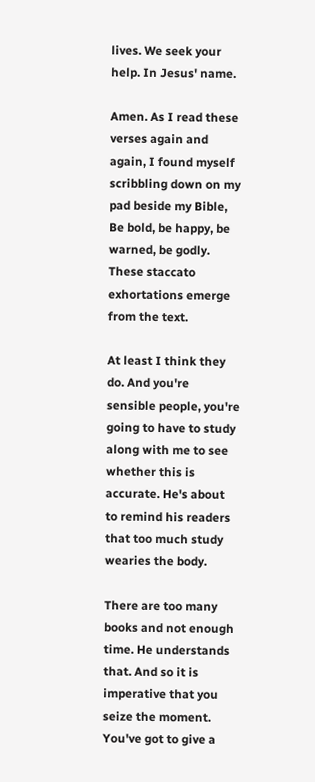lives. We seek your help. In Jesus' name.

Amen. As I read these verses again and again, I found myself scribbling down on my pad beside my Bible, Be bold, be happy, be warned, be godly. These staccato exhortations emerge from the text.

At least I think they do. And you're sensible people, you're going to have to study along with me to see whether this is accurate. He's about to remind his readers that too much study wearies the body.

There are too many books and not enough time. He understands that. And so it is imperative that you seize the moment. You've got to give a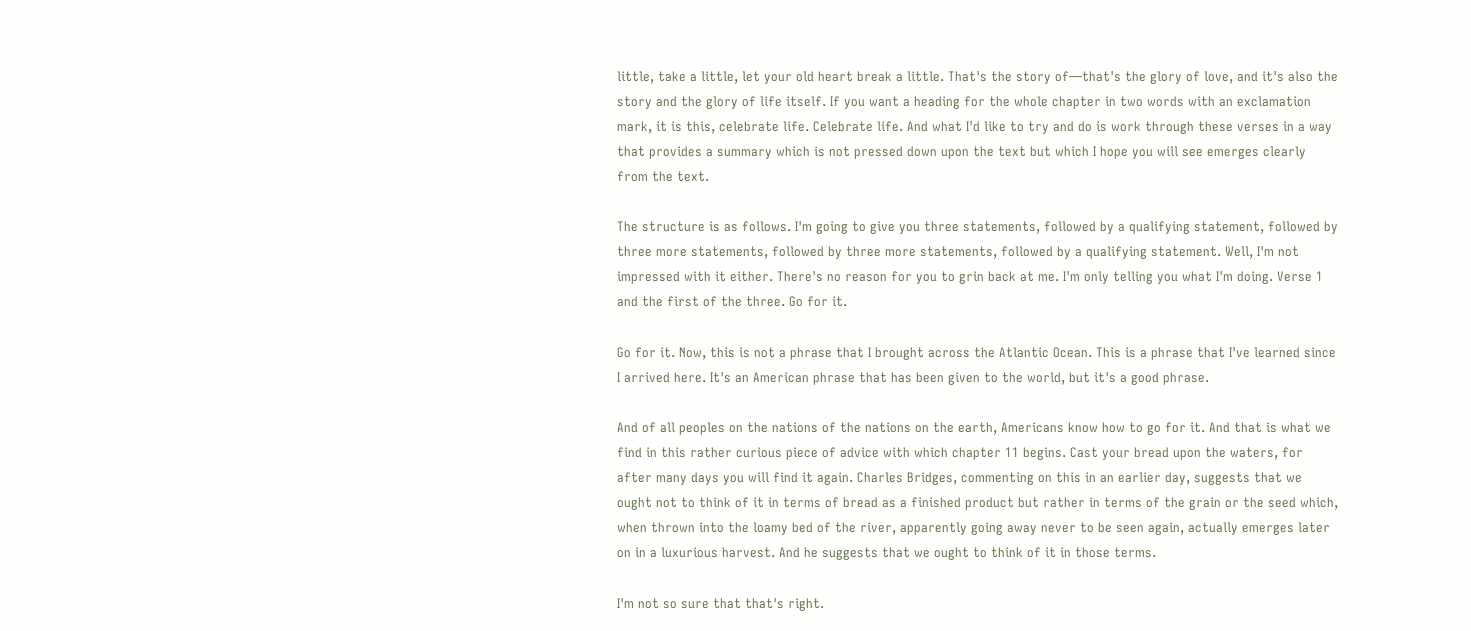little, take a little, let your old heart break a little. That's the story of—that's the glory of love, and it's also the story and the glory of life itself. If you want a heading for the whole chapter in two words with an exclamation mark, it is this, celebrate life. Celebrate life. And what I'd like to try and do is work through these verses in a way that provides a summary which is not pressed down upon the text but which I hope you will see emerges clearly from the text.

The structure is as follows. I'm going to give you three statements, followed by a qualifying statement, followed by three more statements, followed by three more statements, followed by a qualifying statement. Well, I'm not impressed with it either. There's no reason for you to grin back at me. I'm only telling you what I'm doing. Verse 1 and the first of the three. Go for it.

Go for it. Now, this is not a phrase that I brought across the Atlantic Ocean. This is a phrase that I've learned since I arrived here. It's an American phrase that has been given to the world, but it's a good phrase.

And of all peoples on the nations of the nations on the earth, Americans know how to go for it. And that is what we find in this rather curious piece of advice with which chapter 11 begins. Cast your bread upon the waters, for after many days you will find it again. Charles Bridges, commenting on this in an earlier day, suggests that we ought not to think of it in terms of bread as a finished product but rather in terms of the grain or the seed which, when thrown into the loamy bed of the river, apparently going away never to be seen again, actually emerges later on in a luxurious harvest. And he suggests that we ought to think of it in those terms.

I'm not so sure that that's right.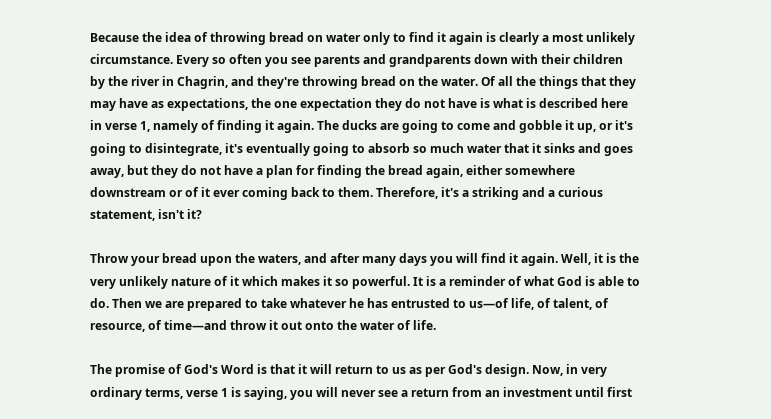Because the idea of throwing bread on water only to find it again is clearly a most unlikely circumstance. Every so often you see parents and grandparents down with their children by the river in Chagrin, and they're throwing bread on the water. Of all the things that they may have as expectations, the one expectation they do not have is what is described here in verse 1, namely of finding it again. The ducks are going to come and gobble it up, or it's going to disintegrate, it's eventually going to absorb so much water that it sinks and goes away, but they do not have a plan for finding the bread again, either somewhere downstream or of it ever coming back to them. Therefore, it's a striking and a curious statement, isn't it?

Throw your bread upon the waters, and after many days you will find it again. Well, it is the very unlikely nature of it which makes it so powerful. It is a reminder of what God is able to do. Then we are prepared to take whatever he has entrusted to us—of life, of talent, of resource, of time—and throw it out onto the water of life.

The promise of God's Word is that it will return to us as per God's design. Now, in very ordinary terms, verse 1 is saying, you will never see a return from an investment until first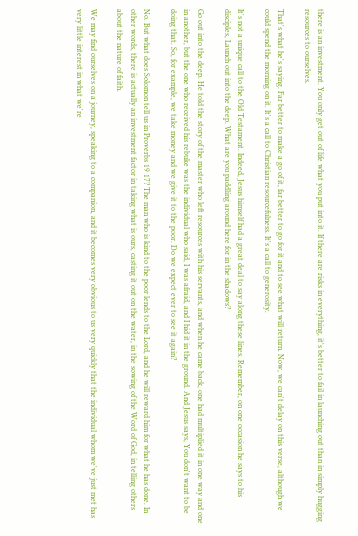there is an investment. You only get out of life what you put into it. If there are risks in everything, it's better to fail in launching out than in simply hugging resources to ourselves.

That's what he's saying. Far better to make a go of it, far better to go for it and to see what will return. Now, we can't delay on this verse, although we could spend the morning on it. It's a call to Christian resourcefulness. It's a call to generosity.

It's not a unique call to the Old Testament. Indeed, Jesus himself had a great deal to say along these lines. Remember, on one occasion he says to his disciples, Launch out into the deep. What are you paddling around here for in the shadows?

Go out into the deep. He told the story of the master who left resources with his servants, and when he came back, one had multiplied it in one way and one in another, but the one who received his rebuke was the individual who said, I was afraid, and I hid it in the ground. And Jesus says, You don't want to be doing that. So, for example, we take money and we give it to the poor. Do we expect ever to see it again?

No. But what does Solomon tell us in Proverbs 19 17? The man who is kind to the poor lends to the Lord, and he will reward him for what he has done. In other words, there is actually an investment factor in taking what is ours, casting it out on the water, in the sowing of the Word of God, in telling others about the nature of faith.

We may find ourselves on a journey, speaking to a companion, and it becomes very obvious to us very quickly that the individual whom we've just met has very little interest in what we're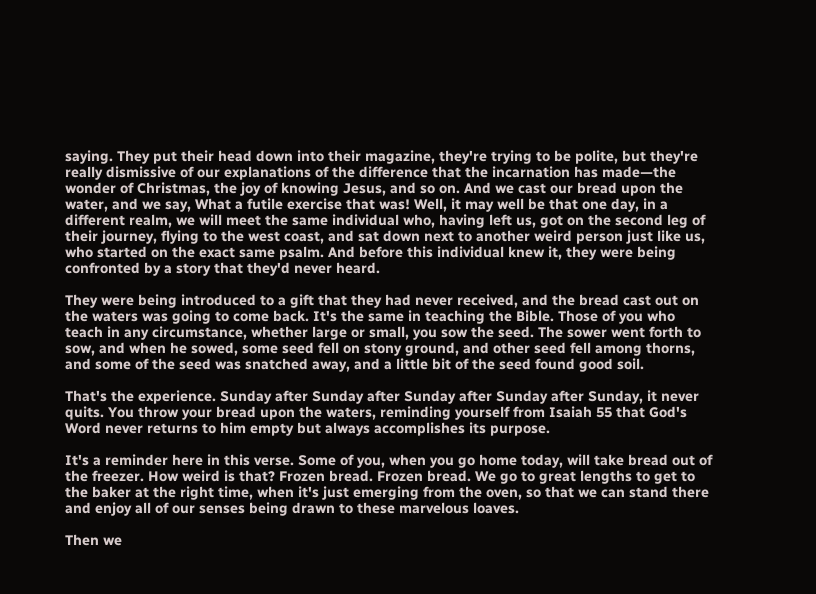saying. They put their head down into their magazine, they're trying to be polite, but they're really dismissive of our explanations of the difference that the incarnation has made—the wonder of Christmas, the joy of knowing Jesus, and so on. And we cast our bread upon the water, and we say, What a futile exercise that was! Well, it may well be that one day, in a different realm, we will meet the same individual who, having left us, got on the second leg of their journey, flying to the west coast, and sat down next to another weird person just like us, who started on the exact same psalm. And before this individual knew it, they were being confronted by a story that they'd never heard.

They were being introduced to a gift that they had never received, and the bread cast out on the waters was going to come back. It's the same in teaching the Bible. Those of you who teach in any circumstance, whether large or small, you sow the seed. The sower went forth to sow, and when he sowed, some seed fell on stony ground, and other seed fell among thorns, and some of the seed was snatched away, and a little bit of the seed found good soil.

That's the experience. Sunday after Sunday after Sunday after Sunday after Sunday, it never quits. You throw your bread upon the waters, reminding yourself from Isaiah 55 that God's Word never returns to him empty but always accomplishes its purpose.

It's a reminder here in this verse. Some of you, when you go home today, will take bread out of the freezer. How weird is that? Frozen bread. Frozen bread. We go to great lengths to get to the baker at the right time, when it's just emerging from the oven, so that we can stand there and enjoy all of our senses being drawn to these marvelous loaves.

Then we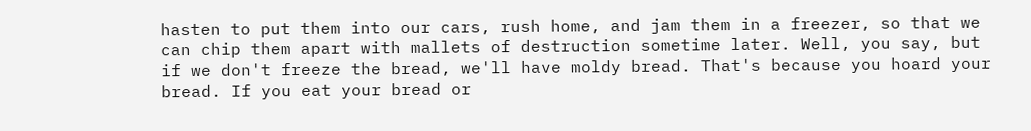hasten to put them into our cars, rush home, and jam them in a freezer, so that we can chip them apart with mallets of destruction sometime later. Well, you say, but if we don't freeze the bread, we'll have moldy bread. That's because you hoard your bread. If you eat your bread or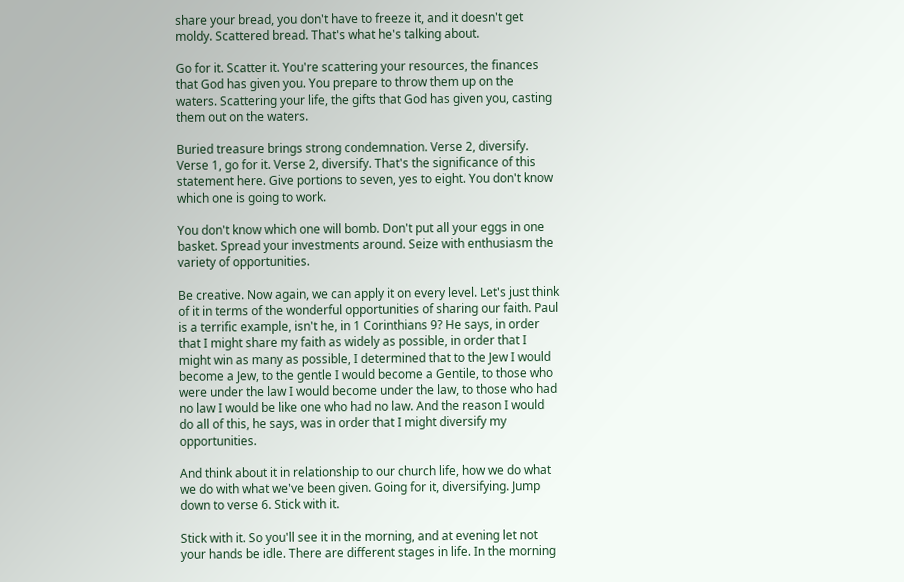share your bread, you don't have to freeze it, and it doesn't get moldy. Scattered bread. That's what he's talking about.

Go for it. Scatter it. You're scattering your resources, the finances that God has given you. You prepare to throw them up on the waters. Scattering your life, the gifts that God has given you, casting them out on the waters.

Buried treasure brings strong condemnation. Verse 2, diversify. Verse 1, go for it. Verse 2, diversify. That's the significance of this statement here. Give portions to seven, yes to eight. You don't know which one is going to work.

You don't know which one will bomb. Don't put all your eggs in one basket. Spread your investments around. Seize with enthusiasm the variety of opportunities.

Be creative. Now again, we can apply it on every level. Let's just think of it in terms of the wonderful opportunities of sharing our faith. Paul is a terrific example, isn't he, in 1 Corinthians 9? He says, in order that I might share my faith as widely as possible, in order that I might win as many as possible, I determined that to the Jew I would become a Jew, to the gentle I would become a Gentile, to those who were under the law I would become under the law, to those who had no law I would be like one who had no law. And the reason I would do all of this, he says, was in order that I might diversify my opportunities.

And think about it in relationship to our church life, how we do what we do with what we've been given. Going for it, diversifying. Jump down to verse 6. Stick with it.

Stick with it. So you'll see it in the morning, and at evening let not your hands be idle. There are different stages in life. In the morning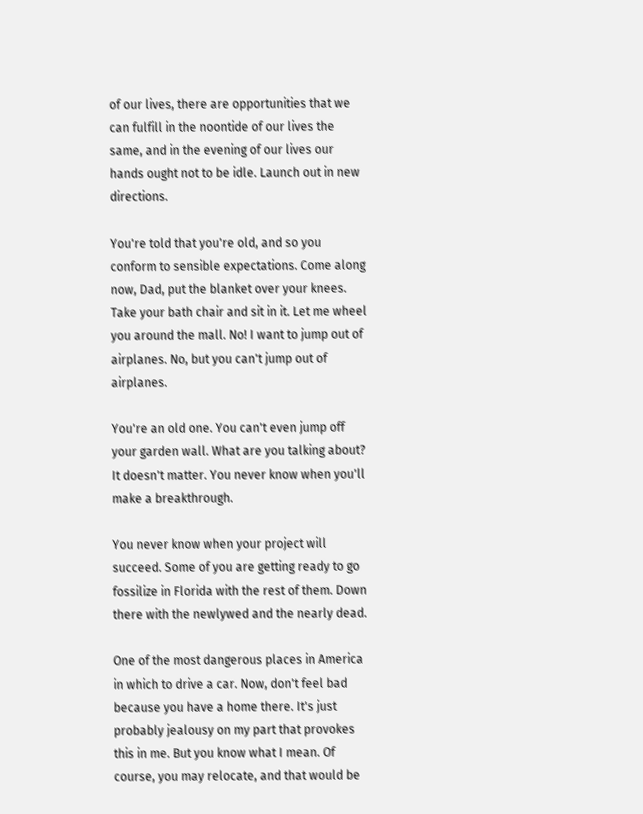of our lives, there are opportunities that we can fulfill in the noontide of our lives the same, and in the evening of our lives our hands ought not to be idle. Launch out in new directions.

You're told that you're old, and so you conform to sensible expectations. Come along now, Dad, put the blanket over your knees. Take your bath chair and sit in it. Let me wheel you around the mall. No! I want to jump out of airplanes. No, but you can't jump out of airplanes.

You're an old one. You can't even jump off your garden wall. What are you talking about? It doesn't matter. You never know when you'll make a breakthrough.

You never know when your project will succeed. Some of you are getting ready to go fossilize in Florida with the rest of them. Down there with the newlywed and the nearly dead.

One of the most dangerous places in America in which to drive a car. Now, don't feel bad because you have a home there. It's just probably jealousy on my part that provokes this in me. But you know what I mean. Of course, you may relocate, and that would be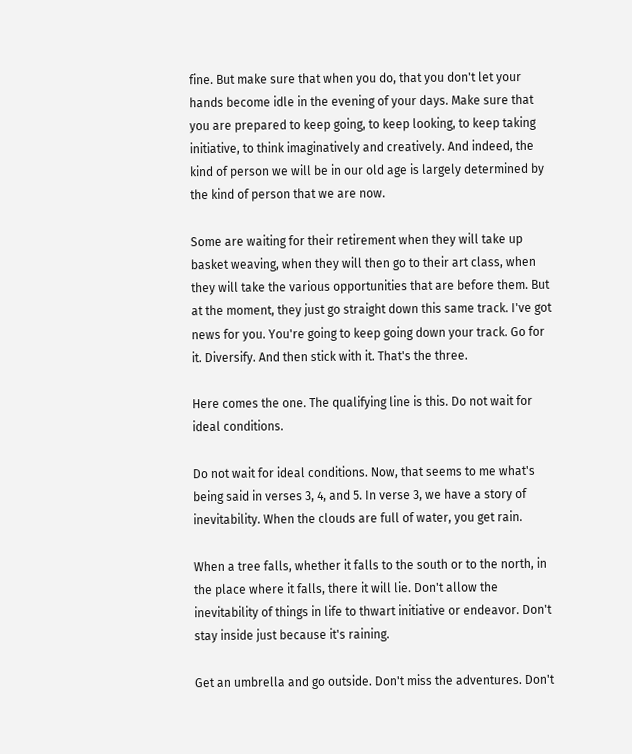fine. But make sure that when you do, that you don't let your hands become idle in the evening of your days. Make sure that you are prepared to keep going, to keep looking, to keep taking initiative, to think imaginatively and creatively. And indeed, the kind of person we will be in our old age is largely determined by the kind of person that we are now.

Some are waiting for their retirement when they will take up basket weaving, when they will then go to their art class, when they will take the various opportunities that are before them. But at the moment, they just go straight down this same track. I've got news for you. You're going to keep going down your track. Go for it. Diversify. And then stick with it. That's the three.

Here comes the one. The qualifying line is this. Do not wait for ideal conditions.

Do not wait for ideal conditions. Now, that seems to me what's being said in verses 3, 4, and 5. In verse 3, we have a story of inevitability. When the clouds are full of water, you get rain.

When a tree falls, whether it falls to the south or to the north, in the place where it falls, there it will lie. Don't allow the inevitability of things in life to thwart initiative or endeavor. Don't stay inside just because it's raining.

Get an umbrella and go outside. Don't miss the adventures. Don't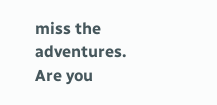miss the adventures. Are you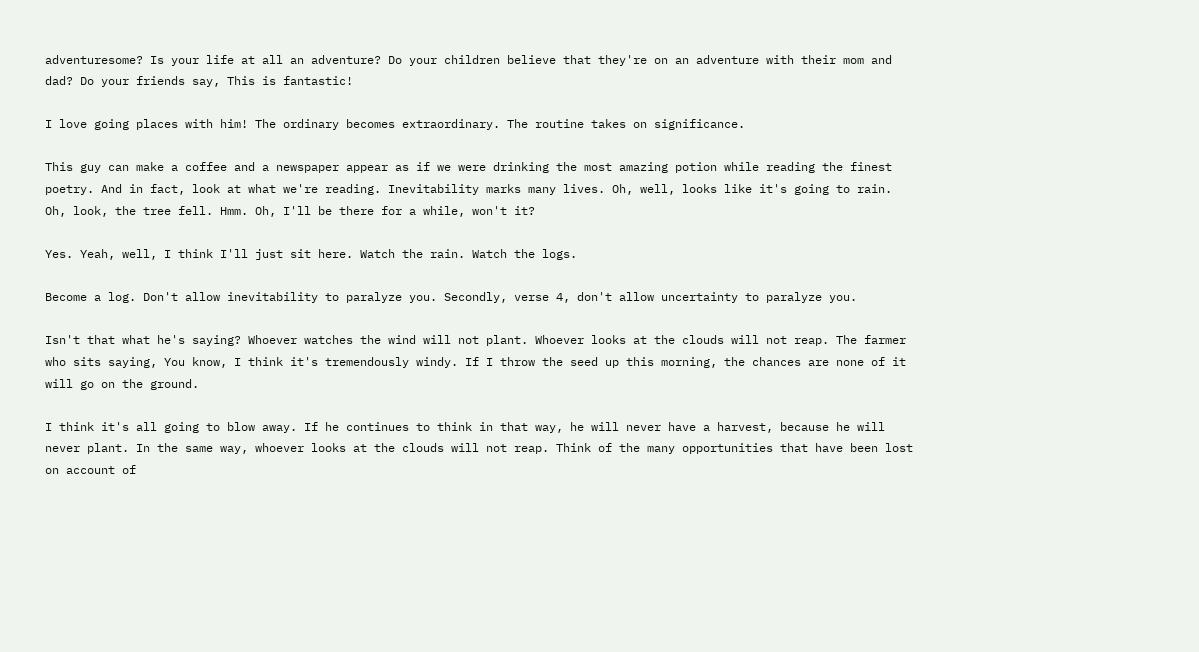adventuresome? Is your life at all an adventure? Do your children believe that they're on an adventure with their mom and dad? Do your friends say, This is fantastic!

I love going places with him! The ordinary becomes extraordinary. The routine takes on significance.

This guy can make a coffee and a newspaper appear as if we were drinking the most amazing potion while reading the finest poetry. And in fact, look at what we're reading. Inevitability marks many lives. Oh, well, looks like it's going to rain. Oh, look, the tree fell. Hmm. Oh, I'll be there for a while, won't it?

Yes. Yeah, well, I think I'll just sit here. Watch the rain. Watch the logs.

Become a log. Don't allow inevitability to paralyze you. Secondly, verse 4, don't allow uncertainty to paralyze you.

Isn't that what he's saying? Whoever watches the wind will not plant. Whoever looks at the clouds will not reap. The farmer who sits saying, You know, I think it's tremendously windy. If I throw the seed up this morning, the chances are none of it will go on the ground.

I think it's all going to blow away. If he continues to think in that way, he will never have a harvest, because he will never plant. In the same way, whoever looks at the clouds will not reap. Think of the many opportunities that have been lost on account of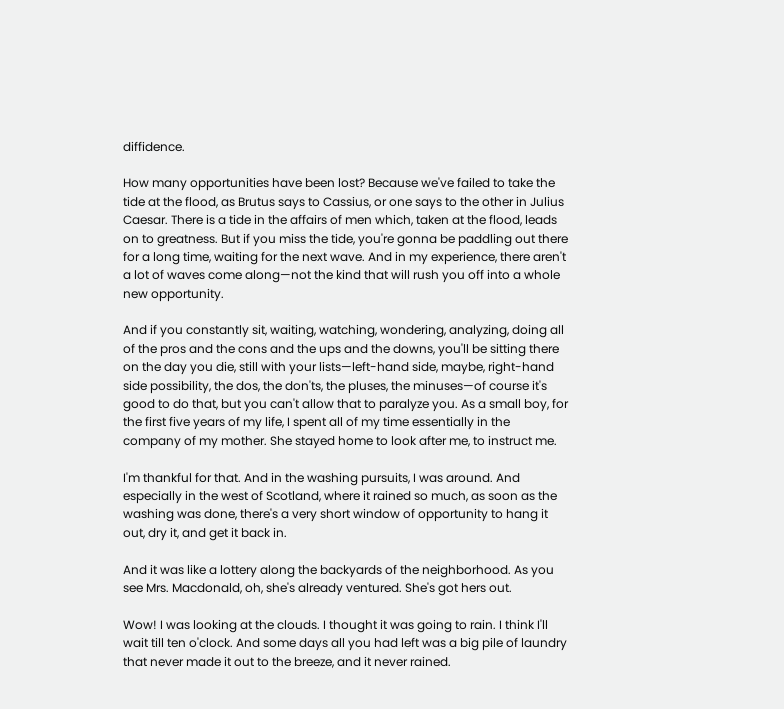diffidence.

How many opportunities have been lost? Because we've failed to take the tide at the flood, as Brutus says to Cassius, or one says to the other in Julius Caesar. There is a tide in the affairs of men which, taken at the flood, leads on to greatness. But if you miss the tide, you're gonna be paddling out there for a long time, waiting for the next wave. And in my experience, there aren't a lot of waves come along—not the kind that will rush you off into a whole new opportunity.

And if you constantly sit, waiting, watching, wondering, analyzing, doing all of the pros and the cons and the ups and the downs, you'll be sitting there on the day you die, still with your lists—left-hand side, maybe, right-hand side possibility, the dos, the don'ts, the pluses, the minuses—of course it's good to do that, but you can't allow that to paralyze you. As a small boy, for the first five years of my life, I spent all of my time essentially in the company of my mother. She stayed home to look after me, to instruct me.

I'm thankful for that. And in the washing pursuits, I was around. And especially in the west of Scotland, where it rained so much, as soon as the washing was done, there's a very short window of opportunity to hang it out, dry it, and get it back in.

And it was like a lottery along the backyards of the neighborhood. As you see Mrs. Macdonald, oh, she's already ventured. She's got hers out.

Wow! I was looking at the clouds. I thought it was going to rain. I think I'll wait till ten o'clock. And some days all you had left was a big pile of laundry that never made it out to the breeze, and it never rained.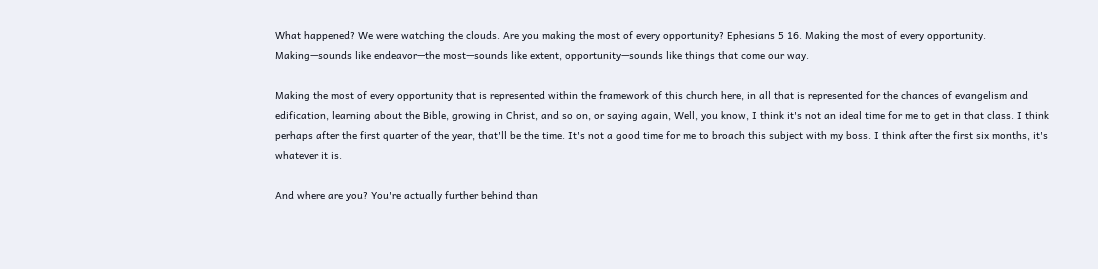What happened? We were watching the clouds. Are you making the most of every opportunity? Ephesians 5 16. Making the most of every opportunity. Making—sounds like endeavor—the most—sounds like extent, opportunity—sounds like things that come our way.

Making the most of every opportunity that is represented within the framework of this church here, in all that is represented for the chances of evangelism and edification, learning about the Bible, growing in Christ, and so on, or saying again, Well, you know, I think it's not an ideal time for me to get in that class. I think perhaps after the first quarter of the year, that'll be the time. It's not a good time for me to broach this subject with my boss. I think after the first six months, it's whatever it is.

And where are you? You're actually further behind than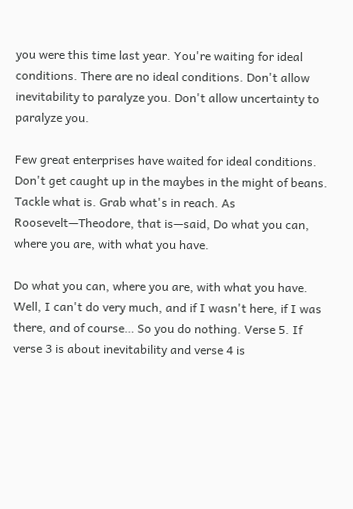you were this time last year. You're waiting for ideal conditions. There are no ideal conditions. Don't allow inevitability to paralyze you. Don't allow uncertainty to paralyze you.

Few great enterprises have waited for ideal conditions. Don't get caught up in the maybes in the might of beans. Tackle what is. Grab what's in reach. As Roosevelt—Theodore, that is—said, Do what you can, where you are, with what you have.

Do what you can, where you are, with what you have. Well, I can't do very much, and if I wasn't here, if I was there, and of course… So you do nothing. Verse 5. If verse 3 is about inevitability and verse 4 is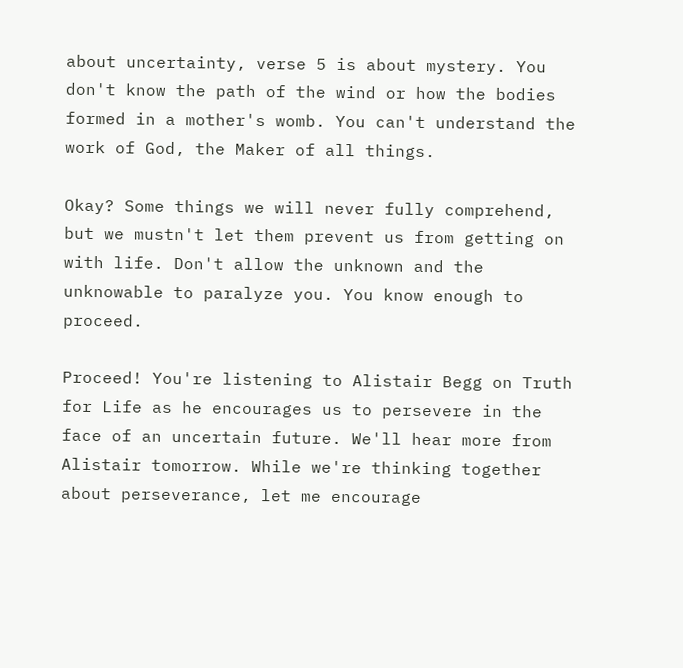about uncertainty, verse 5 is about mystery. You don't know the path of the wind or how the bodies formed in a mother's womb. You can't understand the work of God, the Maker of all things.

Okay? Some things we will never fully comprehend, but we mustn't let them prevent us from getting on with life. Don't allow the unknown and the unknowable to paralyze you. You know enough to proceed.

Proceed! You're listening to Alistair Begg on Truth for Life as he encourages us to persevere in the face of an uncertain future. We'll hear more from Alistair tomorrow. While we're thinking together about perseverance, let me encourage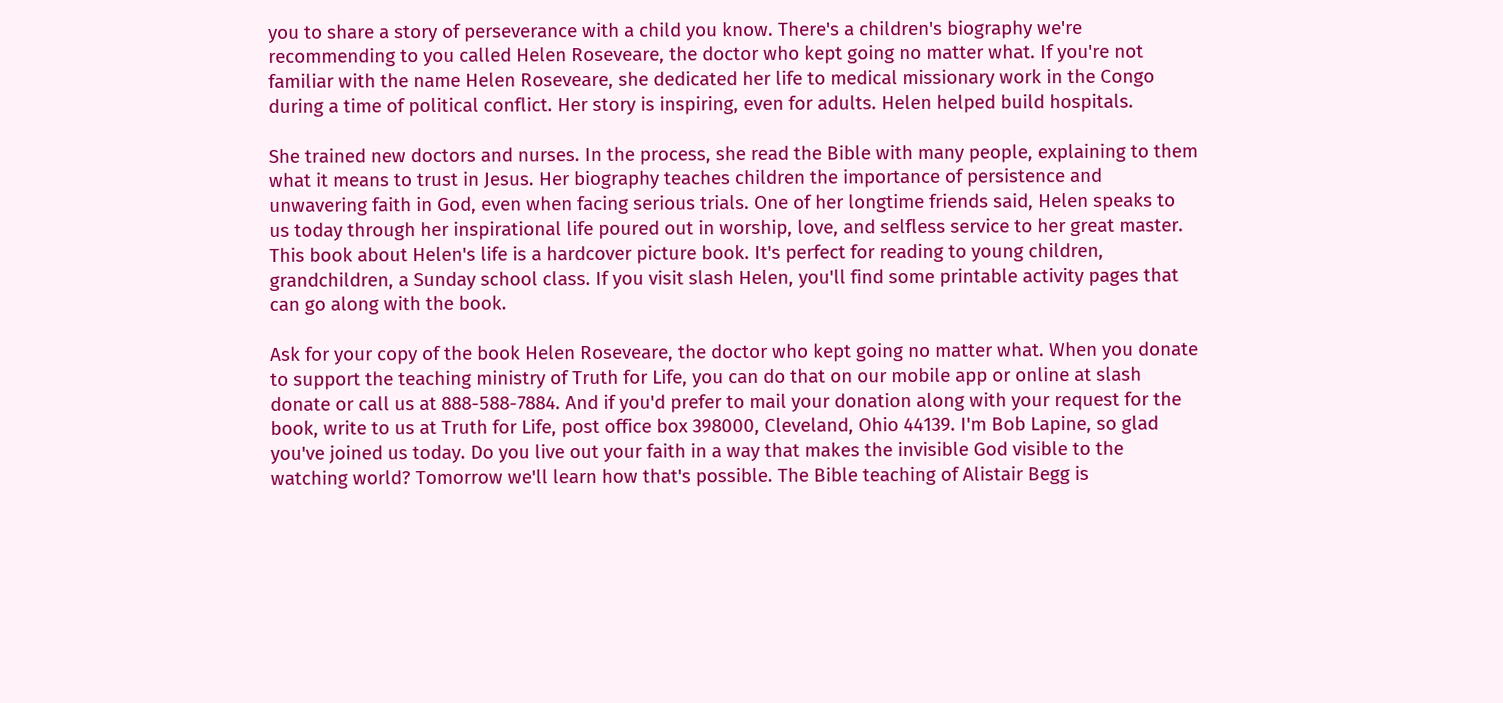you to share a story of perseverance with a child you know. There's a children's biography we're recommending to you called Helen Roseveare, the doctor who kept going no matter what. If you're not familiar with the name Helen Roseveare, she dedicated her life to medical missionary work in the Congo during a time of political conflict. Her story is inspiring, even for adults. Helen helped build hospitals.

She trained new doctors and nurses. In the process, she read the Bible with many people, explaining to them what it means to trust in Jesus. Her biography teaches children the importance of persistence and unwavering faith in God, even when facing serious trials. One of her longtime friends said, Helen speaks to us today through her inspirational life poured out in worship, love, and selfless service to her great master. This book about Helen's life is a hardcover picture book. It's perfect for reading to young children, grandchildren, a Sunday school class. If you visit slash Helen, you'll find some printable activity pages that can go along with the book.

Ask for your copy of the book Helen Roseveare, the doctor who kept going no matter what. When you donate to support the teaching ministry of Truth for Life, you can do that on our mobile app or online at slash donate or call us at 888-588-7884. And if you'd prefer to mail your donation along with your request for the book, write to us at Truth for Life, post office box 398000, Cleveland, Ohio 44139. I'm Bob Lapine, so glad you've joined us today. Do you live out your faith in a way that makes the invisible God visible to the watching world? Tomorrow we'll learn how that's possible. The Bible teaching of Alistair Begg is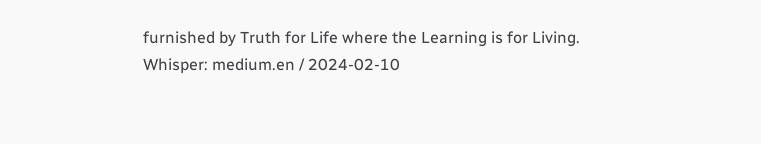furnished by Truth for Life where the Learning is for Living.
Whisper: medium.en / 2024-02-10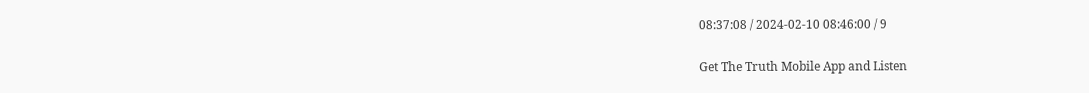08:37:08 / 2024-02-10 08:46:00 / 9

Get The Truth Mobile App and Listen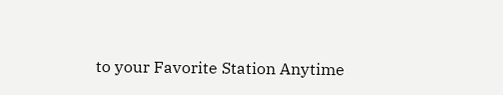to your Favorite Station Anytime